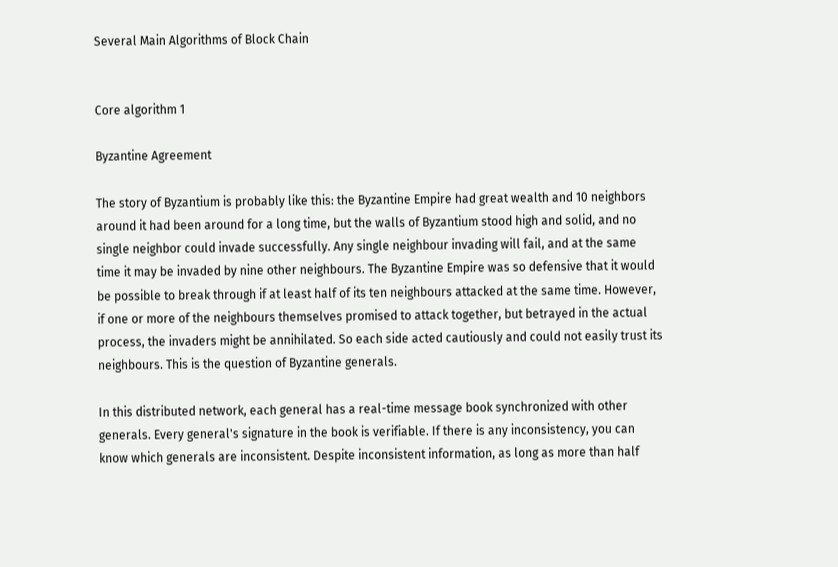Several Main Algorithms of Block Chain


Core algorithm 1

Byzantine Agreement

The story of Byzantium is probably like this: the Byzantine Empire had great wealth and 10 neighbors around it had been around for a long time, but the walls of Byzantium stood high and solid, and no single neighbor could invade successfully. Any single neighbour invading will fail, and at the same time it may be invaded by nine other neighbours. The Byzantine Empire was so defensive that it would be possible to break through if at least half of its ten neighbours attacked at the same time. However, if one or more of the neighbours themselves promised to attack together, but betrayed in the actual process, the invaders might be annihilated. So each side acted cautiously and could not easily trust its neighbours. This is the question of Byzantine generals.

In this distributed network, each general has a real-time message book synchronized with other generals. Every general's signature in the book is verifiable. If there is any inconsistency, you can know which generals are inconsistent. Despite inconsistent information, as long as more than half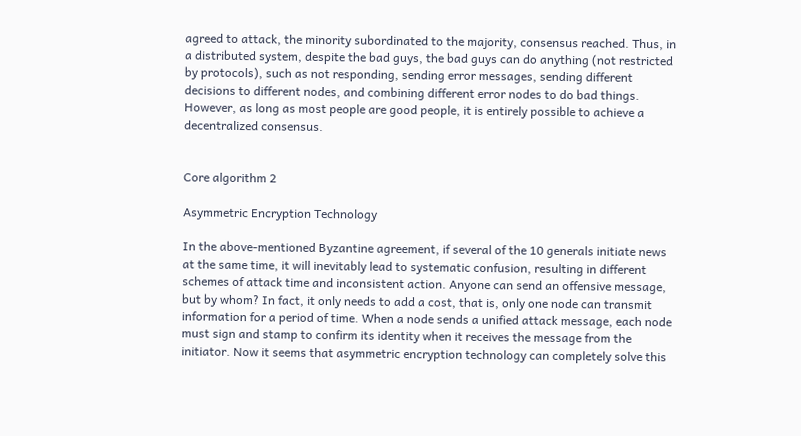agreed to attack, the minority subordinated to the majority, consensus reached. Thus, in a distributed system, despite the bad guys, the bad guys can do anything (not restricted by protocols), such as not responding, sending error messages, sending different decisions to different nodes, and combining different error nodes to do bad things. However, as long as most people are good people, it is entirely possible to achieve a decentralized consensus.


Core algorithm 2

Asymmetric Encryption Technology

In the above-mentioned Byzantine agreement, if several of the 10 generals initiate news at the same time, it will inevitably lead to systematic confusion, resulting in different schemes of attack time and inconsistent action. Anyone can send an offensive message, but by whom? In fact, it only needs to add a cost, that is, only one node can transmit information for a period of time. When a node sends a unified attack message, each node must sign and stamp to confirm its identity when it receives the message from the initiator. Now it seems that asymmetric encryption technology can completely solve this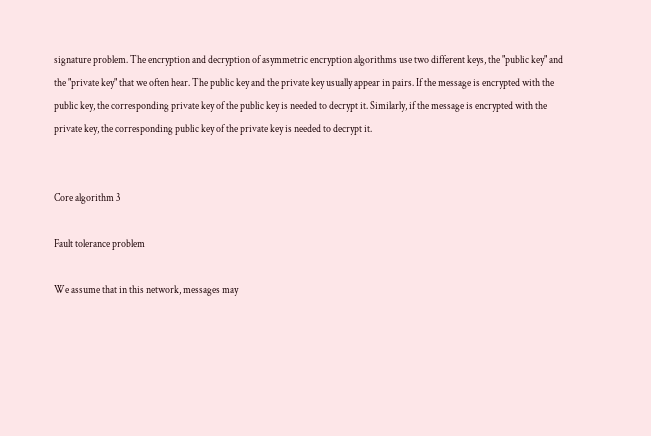signature problem. The encryption and decryption of asymmetric encryption algorithms use two different keys, the "public key" and the "private key" that we often hear. The public key and the private key usually appear in pairs. If the message is encrypted with the public key, the corresponding private key of the public key is needed to decrypt it. Similarly, if the message is encrypted with the private key, the corresponding public key of the private key is needed to decrypt it.


Core algorithm 3

Fault tolerance problem

We assume that in this network, messages may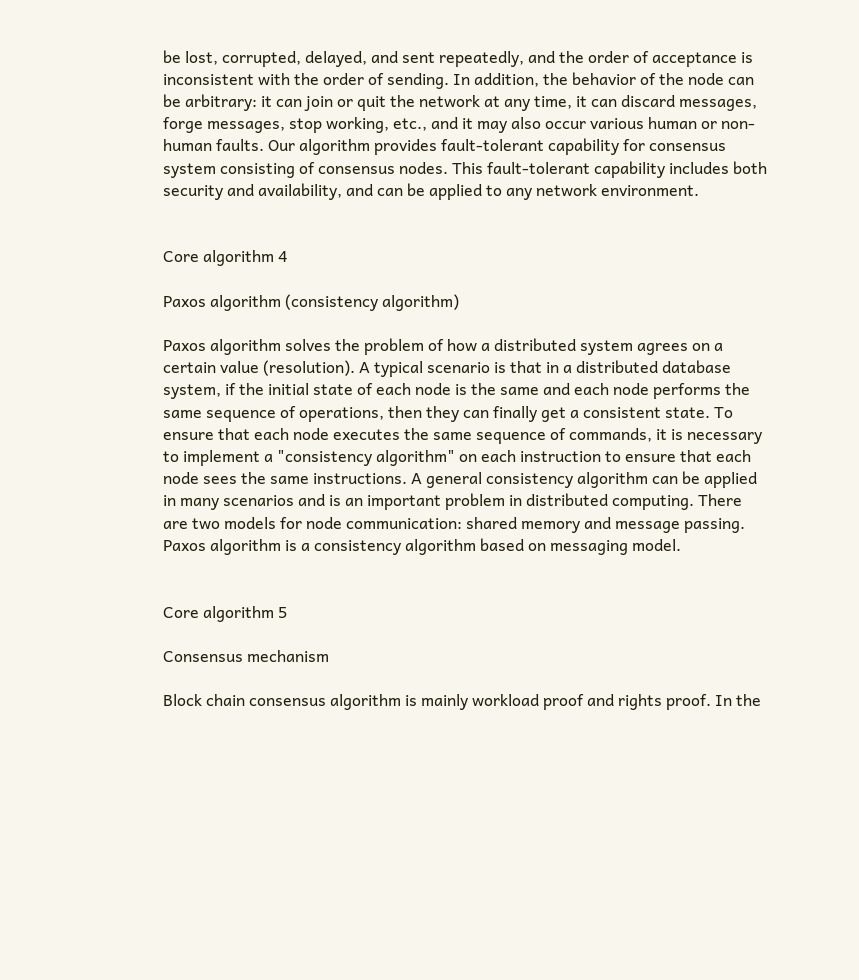be lost, corrupted, delayed, and sent repeatedly, and the order of acceptance is inconsistent with the order of sending. In addition, the behavior of the node can be arbitrary: it can join or quit the network at any time, it can discard messages, forge messages, stop working, etc., and it may also occur various human or non-human faults. Our algorithm provides fault-tolerant capability for consensus system consisting of consensus nodes. This fault-tolerant capability includes both security and availability, and can be applied to any network environment.


Core algorithm 4

Paxos algorithm (consistency algorithm)

Paxos algorithm solves the problem of how a distributed system agrees on a certain value (resolution). A typical scenario is that in a distributed database system, if the initial state of each node is the same and each node performs the same sequence of operations, then they can finally get a consistent state. To ensure that each node executes the same sequence of commands, it is necessary to implement a "consistency algorithm" on each instruction to ensure that each node sees the same instructions. A general consistency algorithm can be applied in many scenarios and is an important problem in distributed computing. There are two models for node communication: shared memory and message passing. Paxos algorithm is a consistency algorithm based on messaging model.


Core algorithm 5

Consensus mechanism

Block chain consensus algorithm is mainly workload proof and rights proof. In the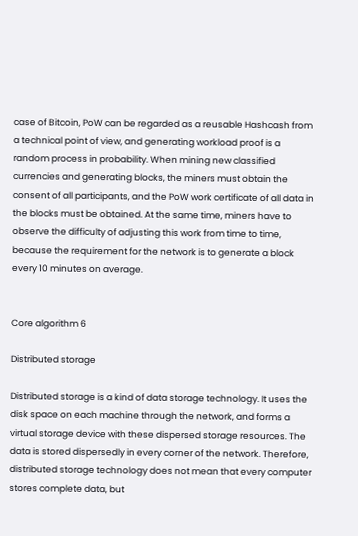case of Bitcoin, PoW can be regarded as a reusable Hashcash from a technical point of view, and generating workload proof is a random process in probability. When mining new classified currencies and generating blocks, the miners must obtain the consent of all participants, and the PoW work certificate of all data in the blocks must be obtained. At the same time, miners have to observe the difficulty of adjusting this work from time to time, because the requirement for the network is to generate a block every 10 minutes on average.


Core algorithm 6

Distributed storage

Distributed storage is a kind of data storage technology. It uses the disk space on each machine through the network, and forms a virtual storage device with these dispersed storage resources. The data is stored dispersedly in every corner of the network. Therefore, distributed storage technology does not mean that every computer stores complete data, but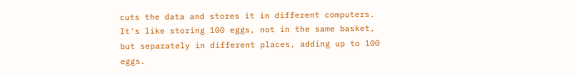cuts the data and stores it in different computers. It's like storing 100 eggs, not in the same basket, but separately in different places, adding up to 100 eggs.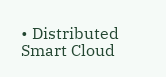• Distributed Smart Cloud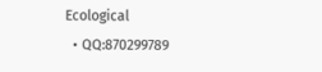Ecological
  • QQ:870299789